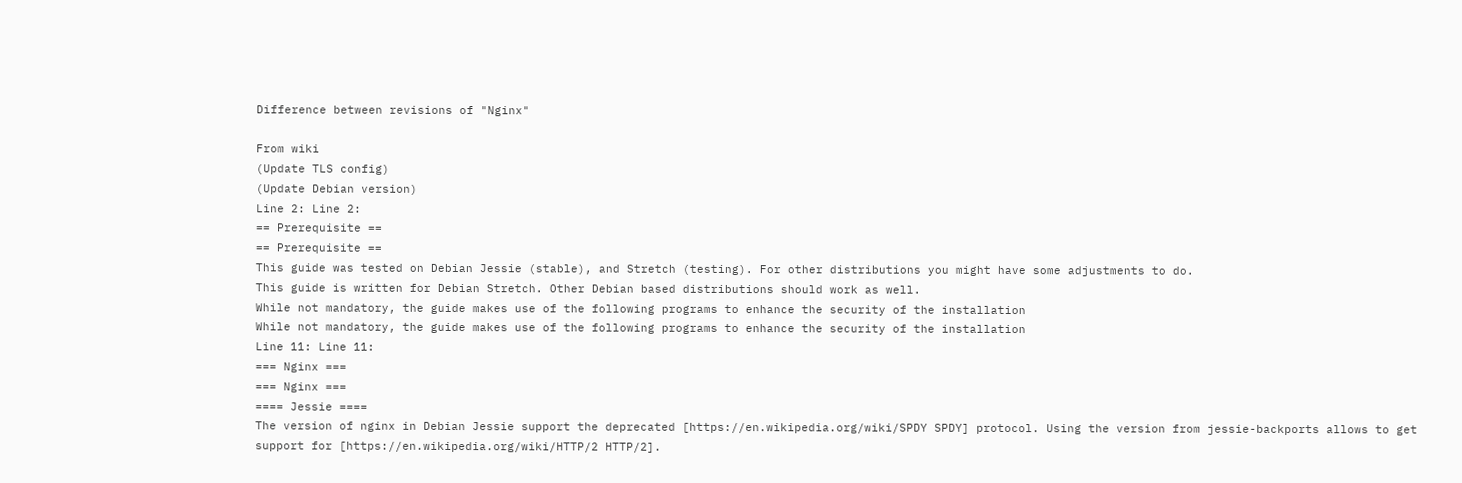Difference between revisions of "Nginx"

From wiki
(Update TLS config)
(Update Debian version)
Line 2: Line 2:
== Prerequisite ==
== Prerequisite ==
This guide was tested on Debian Jessie (stable), and Stretch (testing). For other distributions you might have some adjustments to do.
This guide is written for Debian Stretch. Other Debian based distributions should work as well.
While not mandatory, the guide makes use of the following programs to enhance the security of the installation
While not mandatory, the guide makes use of the following programs to enhance the security of the installation
Line 11: Line 11:
=== Nginx ===
=== Nginx ===
==== Jessie ====
The version of nginx in Debian Jessie support the deprecated [https://en.wikipedia.org/wiki/SPDY SPDY] protocol. Using the version from jessie-backports allows to get support for [https://en.wikipedia.org/wiki/HTTP/2 HTTP/2].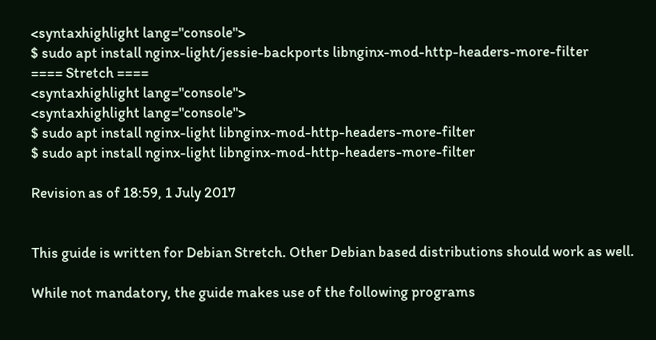<syntaxhighlight lang="console">
$ sudo apt install nginx-light/jessie-backports libnginx-mod-http-headers-more-filter
==== Stretch ====
<syntaxhighlight lang="console">
<syntaxhighlight lang="console">
$ sudo apt install nginx-light libnginx-mod-http-headers-more-filter
$ sudo apt install nginx-light libnginx-mod-http-headers-more-filter

Revision as of 18:59, 1 July 2017


This guide is written for Debian Stretch. Other Debian based distributions should work as well.

While not mandatory, the guide makes use of the following programs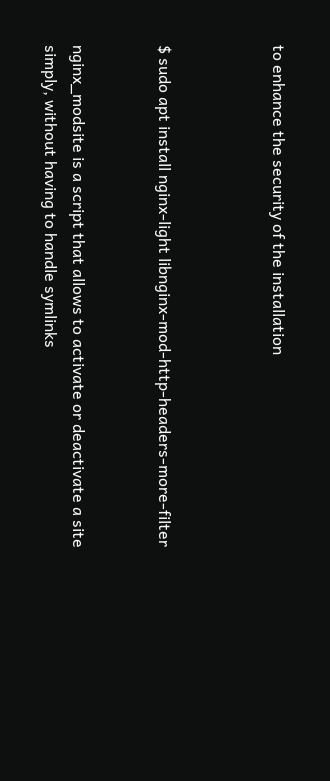to enhance the security of the installation



$ sudo apt install nginx-light libnginx-mod-http-headers-more-filter


nginx_modsite is a script that allows to activate or deactivate a site simply, without having to handle symlinks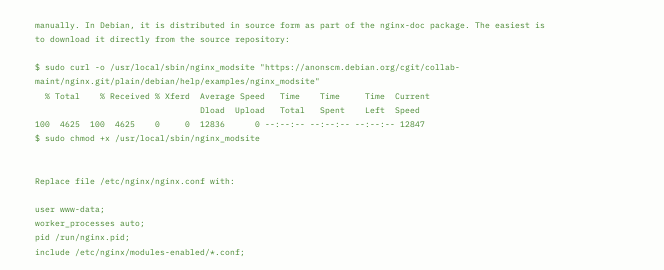manually. In Debian, it is distributed in source form as part of the nginx-doc package. The easiest is to download it directly from the source repository:

$ sudo curl -o /usr/local/sbin/nginx_modsite "https://anonscm.debian.org/cgit/collab-maint/nginx.git/plain/debian/help/examples/nginx_modsite"
  % Total    % Received % Xferd  Average Speed   Time    Time     Time  Current
                                 Dload  Upload   Total   Spent    Left  Speed
100  4625  100  4625    0     0  12836      0 --:--:-- --:--:-- --:--:-- 12847
$ sudo chmod +x /usr/local/sbin/nginx_modsite


Replace file /etc/nginx/nginx.conf with:

user www-data;
worker_processes auto;
pid /run/nginx.pid;
include /etc/nginx/modules-enabled/*.conf;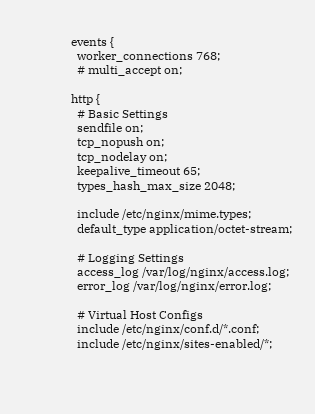events {
  worker_connections 768;
  # multi_accept on;

http {
  # Basic Settings
  sendfile on;
  tcp_nopush on;
  tcp_nodelay on;
  keepalive_timeout 65;
  types_hash_max_size 2048;

  include /etc/nginx/mime.types;
  default_type application/octet-stream;

  # Logging Settings
  access_log /var/log/nginx/access.log;
  error_log /var/log/nginx/error.log;

  # Virtual Host Configs
  include /etc/nginx/conf.d/*.conf;
  include /etc/nginx/sites-enabled/*;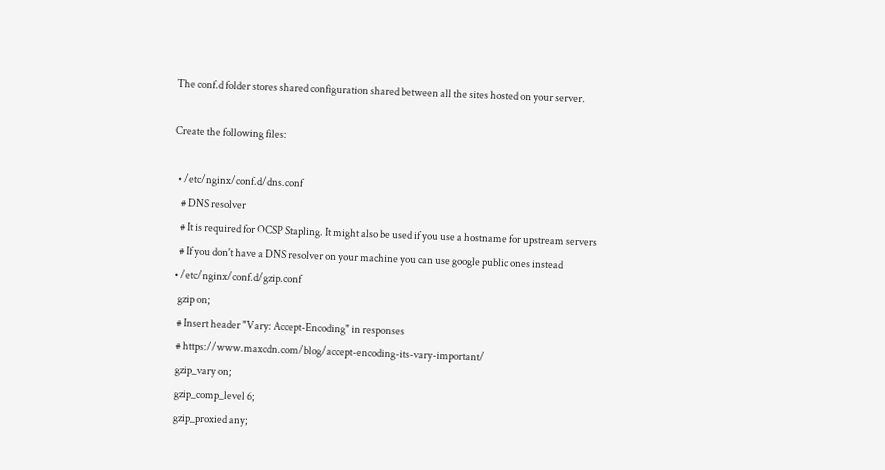The conf.d folder stores shared configuration shared between all the sites hosted on your server.

Create the following files:

  • /etc/nginx/conf.d/dns.conf
    # DNS resolver
    # It is required for OCSP Stapling. It might also be used if you use a hostname for upstream servers
    # If you don't have a DNS resolver on your machine you can use google public ones instead
  • /etc/nginx/conf.d/gzip.conf
    gzip on;
    # Insert header "Vary: Accept-Encoding" in responses
    # https://www.maxcdn.com/blog/accept-encoding-its-vary-important/
    gzip_vary on;
    gzip_comp_level 6;
    gzip_proxied any;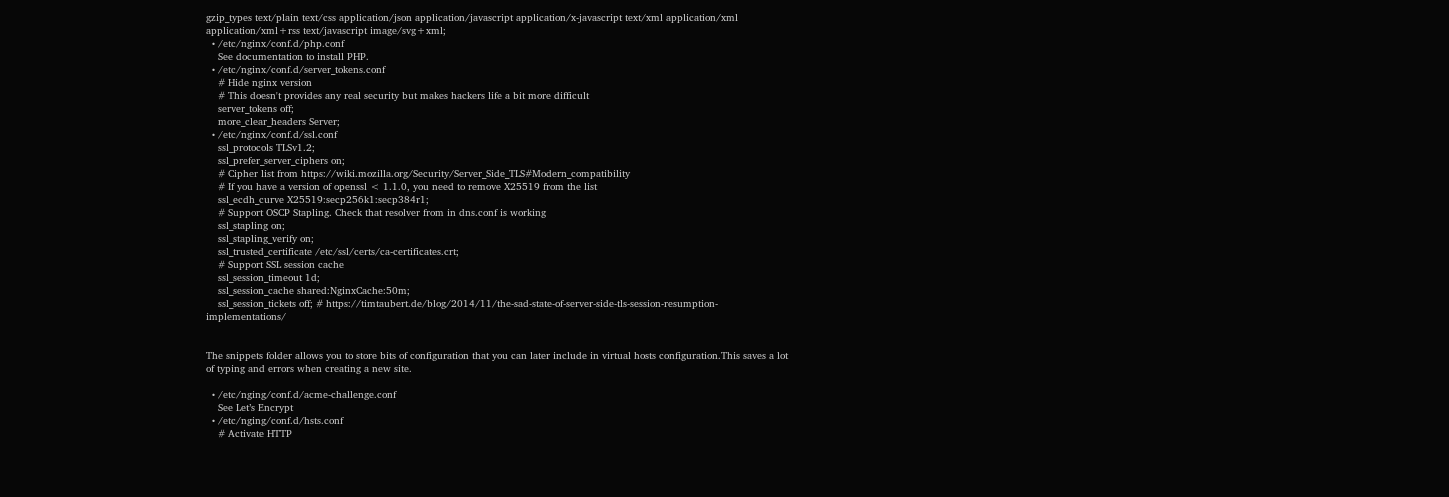gzip_types text/plain text/css application/json application/javascript application/x-javascript text/xml application/xml application/xml+rss text/javascript image/svg+xml;
  • /etc/nginx/conf.d/php.conf
    See documentation to install PHP.
  • /etc/nginx/conf.d/server_tokens.conf
    # Hide nginx version
    # This doesn't provides any real security but makes hackers life a bit more difficult
    server_tokens off;
    more_clear_headers Server;
  • /etc/nginx/conf.d/ssl.conf
    ssl_protocols TLSv1.2;
    ssl_prefer_server_ciphers on;
    # Cipher list from https://wiki.mozilla.org/Security/Server_Side_TLS#Modern_compatibility
    # If you have a version of openssl < 1.1.0, you need to remove X25519 from the list
    ssl_ecdh_curve X25519:secp256k1:secp384r1;
    # Support OSCP Stapling. Check that resolver from in dns.conf is working
    ssl_stapling on;
    ssl_stapling_verify on;
    ssl_trusted_certificate /etc/ssl/certs/ca-certificates.crt;
    # Support SSL session cache
    ssl_session_timeout 1d;
    ssl_session_cache shared:NginxCache:50m;
    ssl_session_tickets off; # https://timtaubert.de/blog/2014/11/the-sad-state-of-server-side-tls-session-resumption-implementations/


The snippets folder allows you to store bits of configuration that you can later include in virtual hosts configuration.This saves a lot of typing and errors when creating a new site.

  • /etc/nging/conf.d/acme-challenge.conf
    See Let’s Encrypt
  • /etc/nging/conf.d/hsts.conf
    # Activate HTTP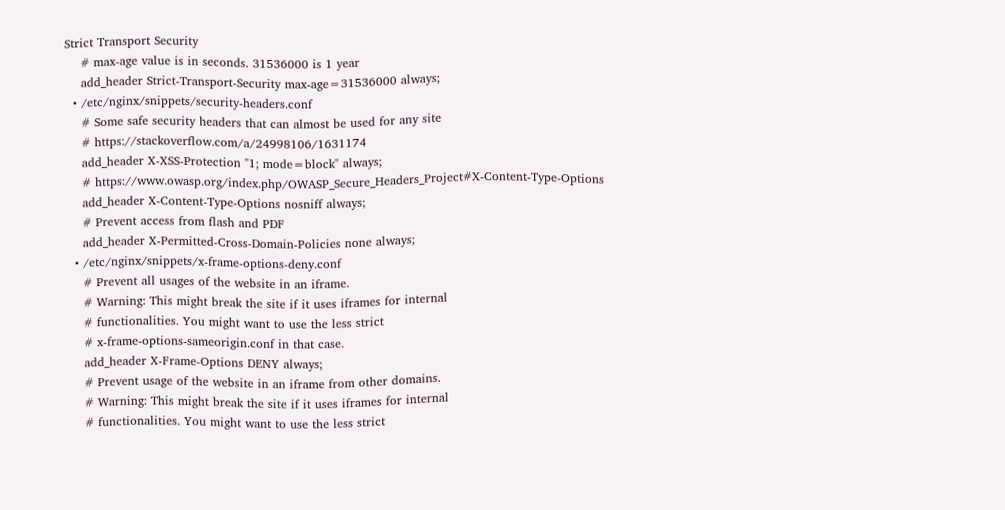Strict Transport Security
    # max-age value is in seconds. 31536000 is 1 year
    add_header Strict-Transport-Security max-age=31536000 always;
  • /etc/nginx/snippets/security-headers.conf
    # Some safe security headers that can almost be used for any site
    # https://stackoverflow.com/a/24998106/1631174
    add_header X-XSS-Protection "1; mode=block" always;
    # https://www.owasp.org/index.php/OWASP_Secure_Headers_Project#X-Content-Type-Options
    add_header X-Content-Type-Options nosniff always;
    # Prevent access from flash and PDF
    add_header X-Permitted-Cross-Domain-Policies none always;
  • /etc/nginx/snippets/x-frame-options-deny.conf
    # Prevent all usages of the website in an iframe.
    # Warning: This might break the site if it uses iframes for internal
    # functionalities. You might want to use the less strict
    # x-frame-options-sameorigin.conf in that case.
    add_header X-Frame-Options DENY always;
    # Prevent usage of the website in an iframe from other domains.
    # Warning: This might break the site if it uses iframes for internal
    # functionalities. You might want to use the less strict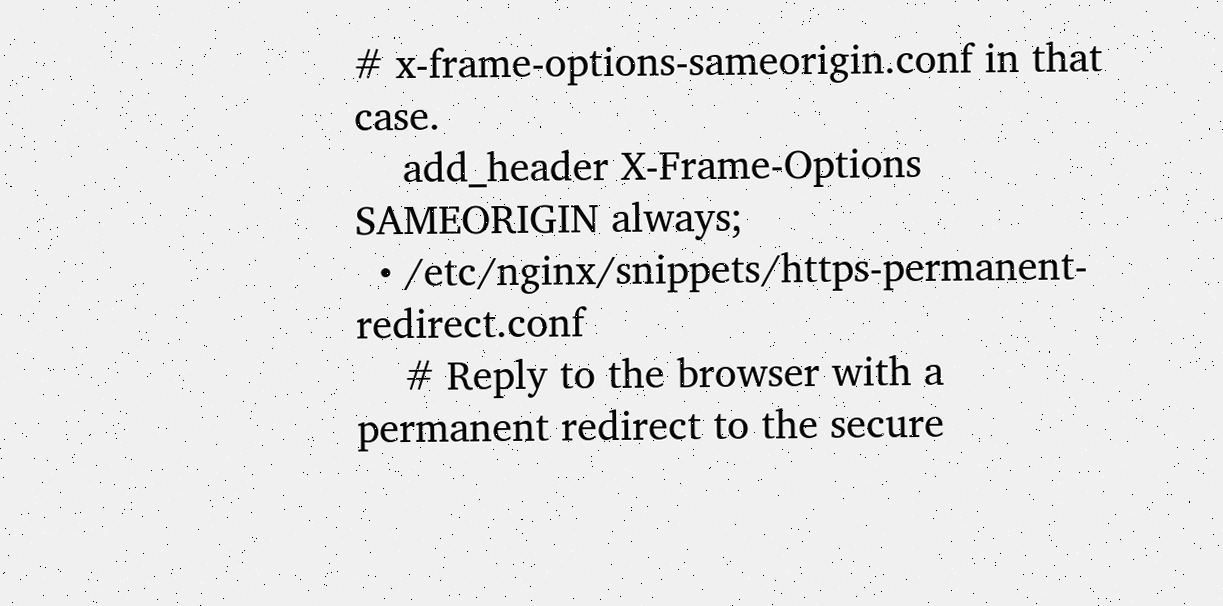# x-frame-options-sameorigin.conf in that case.
    add_header X-Frame-Options SAMEORIGIN always;
  • /etc/nginx/snippets/https-permanent-redirect.conf
    # Reply to the browser with a permanent redirect to the secure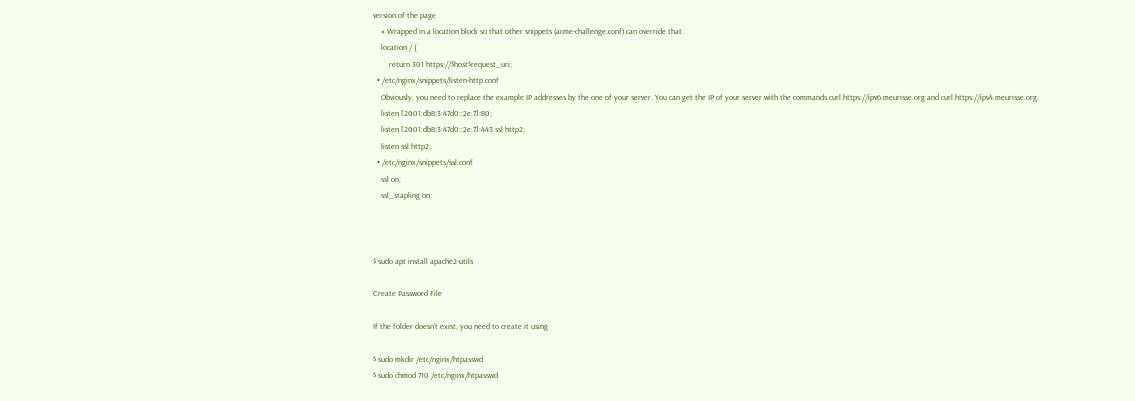version of the page
    # Wrapped in a location block so that other snippets (acme-challenge.conf) can override that.
    location / {
        return 301 https://$host$request_uri;
  • /etc/nginx/snippets/listen-http.conf
    Obviously, you need to replace the example IP addresses by the one of your server. You can get the IP of your server with the commands curl https://ipv6.meurisse.org and curl https://ipv4.meurisse.org.
    listen [2001:db8:3:47d0::2e:7]:80;
    listen [2001:db8:3:47d0::2e:7]:443 ssl http2;
    listen ssl http2;
  • /etc/nginx/snippets/ssl.conf
    ssl on;
    ssl_stapling on;



$ sudo apt install apache2-utils

Create Password File

If the folder doesn't exist, you need to create it using

$ sudo mkdir /etc/nginx/htpasswd
$ sudo chmod 710 /etc/nginx/htpasswd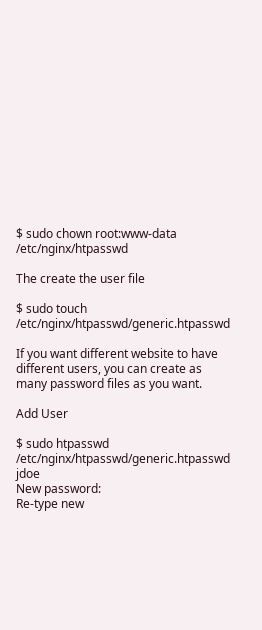$ sudo chown root:www-data /etc/nginx/htpasswd

The create the user file

$ sudo touch /etc/nginx/htpasswd/generic.htpasswd

If you want different website to have different users, you can create as many password files as you want.

Add User

$ sudo htpasswd /etc/nginx/htpasswd/generic.htpasswd jdoe
New password:
Re-type new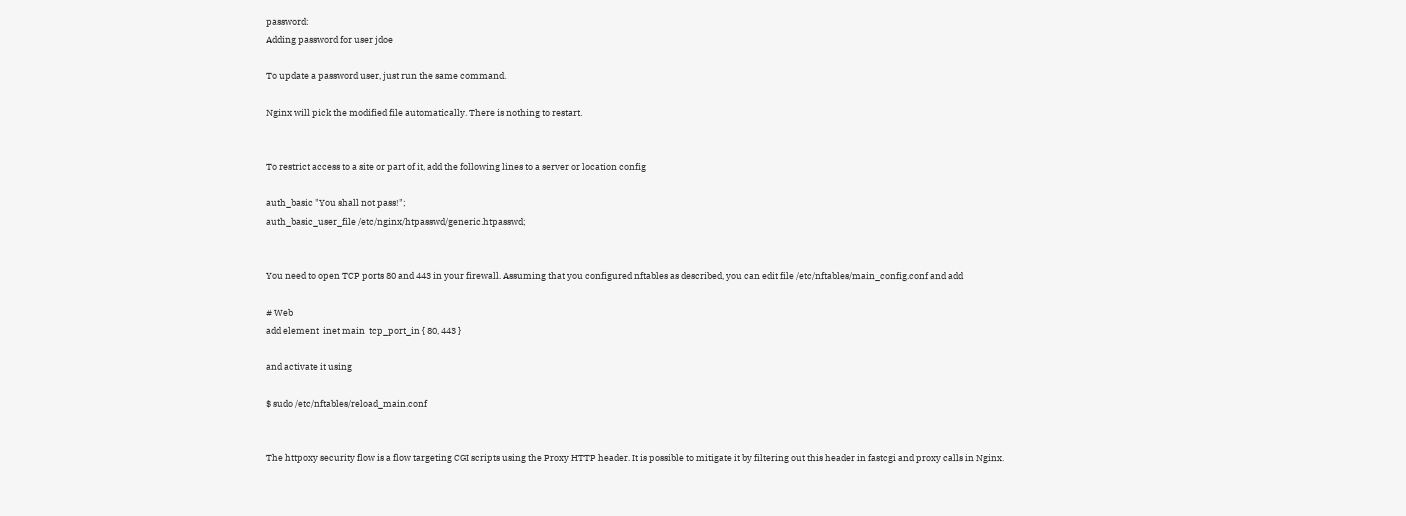password:
Adding password for user jdoe

To update a password user, just run the same command.

Nginx will pick the modified file automatically. There is nothing to restart.


To restrict access to a site or part of it, add the following lines to a server or location config

auth_basic "You shall not pass!";
auth_basic_user_file /etc/nginx/htpasswd/generic.htpasswd;


You need to open TCP ports 80 and 443 in your firewall. Assuming that you configured nftables as described, you can edit file /etc/nftables/main_config.conf and add

# Web
add element  inet main  tcp_port_in { 80, 443 }

and activate it using

$ sudo /etc/nftables/reload_main.conf


The httpoxy security flow is a flow targeting CGI scripts using the Proxy HTTP header. It is possible to mitigate it by filtering out this header in fastcgi and proxy calls in Nginx.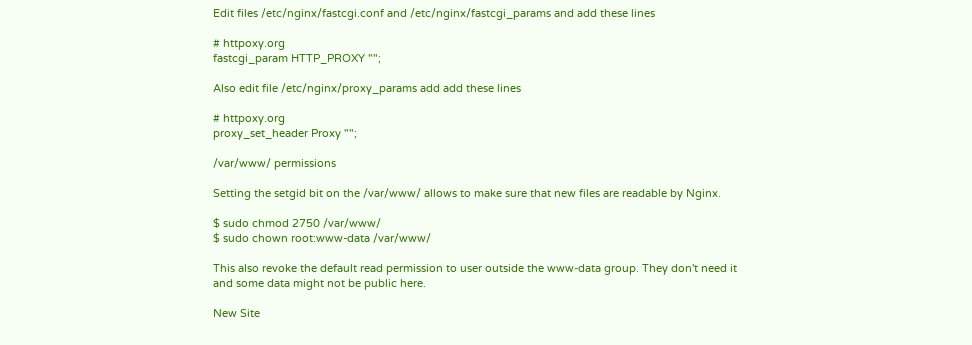Edit files /etc/nginx/fastcgi.conf and /etc/nginx/fastcgi_params and add these lines

# httpoxy.org
fastcgi_param HTTP_PROXY "";

Also edit file /etc/nginx/proxy_params add add these lines

# httpoxy.org
proxy_set_header Proxy "";

/var/www/ permissions

Setting the setgid bit on the /var/www/ allows to make sure that new files are readable by Nginx.

$ sudo chmod 2750 /var/www/
$ sudo chown root:www-data /var/www/

This also revoke the default read permission to user outside the www-data group. They don't need it and some data might not be public here.

New Site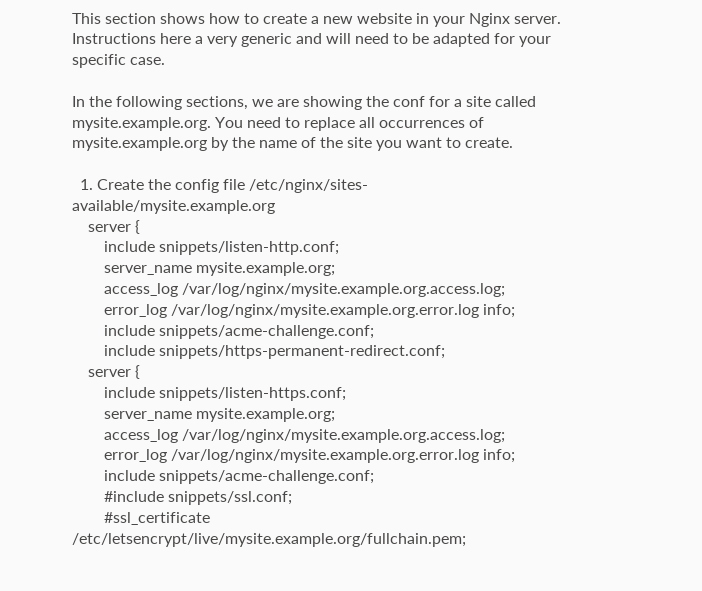This section shows how to create a new website in your Nginx server. Instructions here a very generic and will need to be adapted for your specific case.

In the following sections, we are showing the conf for a site called mysite.example.org. You need to replace all occurrences of mysite.example.org by the name of the site you want to create.

  1. Create the config file /etc/nginx/sites-available/mysite.example.org
    server {
        include snippets/listen-http.conf;
        server_name mysite.example.org;
        access_log /var/log/nginx/mysite.example.org.access.log;
        error_log /var/log/nginx/mysite.example.org.error.log info;
        include snippets/acme-challenge.conf;
        include snippets/https-permanent-redirect.conf;
    server {
        include snippets/listen-https.conf;
        server_name mysite.example.org;
        access_log /var/log/nginx/mysite.example.org.access.log;
        error_log /var/log/nginx/mysite.example.org.error.log info;
        include snippets/acme-challenge.conf;
        #include snippets/ssl.conf;
        #ssl_certificate      /etc/letsencrypt/live/mysite.example.org/fullchain.pem;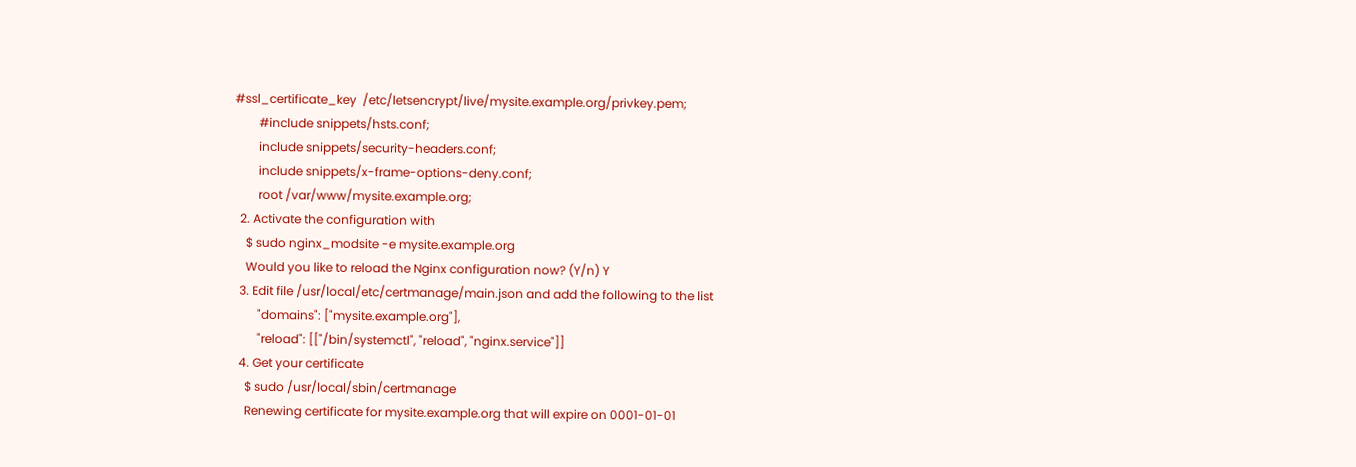#ssl_certificate_key  /etc/letsencrypt/live/mysite.example.org/privkey.pem;
        #include snippets/hsts.conf;
        include snippets/security-headers.conf;
        include snippets/x-frame-options-deny.conf;
        root /var/www/mysite.example.org;
  2. Activate the configuration with
    $ sudo nginx_modsite -e mysite.example.org
    Would you like to reload the Nginx configuration now? (Y/n) Y
  3. Edit file /usr/local/etc/certmanage/main.json and add the following to the list
        "domains": ["mysite.example.org"],
        "reload": [["/bin/systemctl", "reload", "nginx.service"]]
  4. Get your certificate
    $ sudo /usr/local/sbin/certmanage
    Renewing certificate for mysite.example.org that will expire on 0001-01-01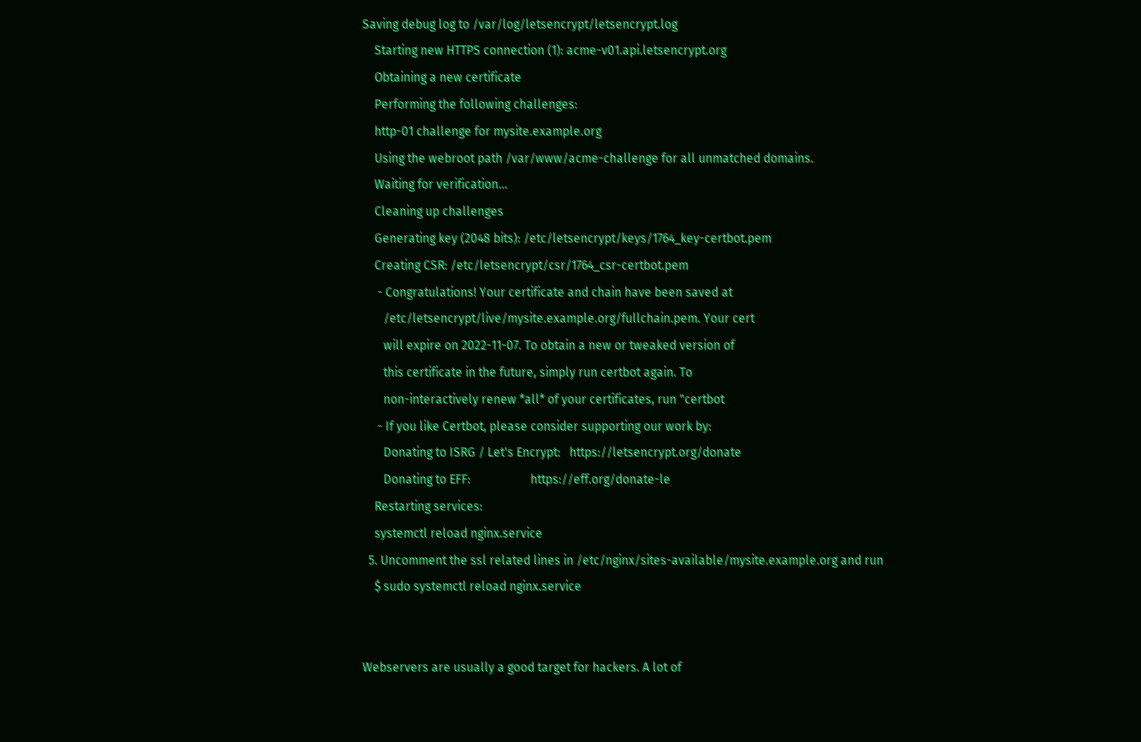Saving debug log to /var/log/letsencrypt/letsencrypt.log
    Starting new HTTPS connection (1): acme-v01.api.letsencrypt.org
    Obtaining a new certificate
    Performing the following challenges:
    http-01 challenge for mysite.example.org
    Using the webroot path /var/www/acme-challenge for all unmatched domains.
    Waiting for verification...
    Cleaning up challenges
    Generating key (2048 bits): /etc/letsencrypt/keys/1764_key-certbot.pem
    Creating CSR: /etc/letsencrypt/csr/1764_csr-certbot.pem
     - Congratulations! Your certificate and chain have been saved at
       /etc/letsencrypt/live/mysite.example.org/fullchain.pem. Your cert
       will expire on 2022-11-07. To obtain a new or tweaked version of
       this certificate in the future, simply run certbot again. To
       non-interactively renew *all* of your certificates, run "certbot
     - If you like Certbot, please consider supporting our work by:
       Donating to ISRG / Let's Encrypt:   https://letsencrypt.org/donate
       Donating to EFF:                    https://eff.org/donate-le
    Restarting services:
    systemctl reload nginx.service
  5. Uncomment the ssl related lines in /etc/nginx/sites-available/mysite.example.org and run
    $ sudo systemctl reload nginx.service


Webservers are usually a good target for hackers. A lot of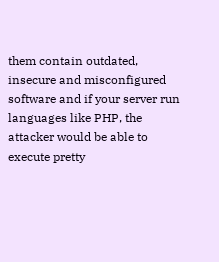them contain outdated, insecure and misconfigured software and if your server run languages like PHP, the attacker would be able to execute pretty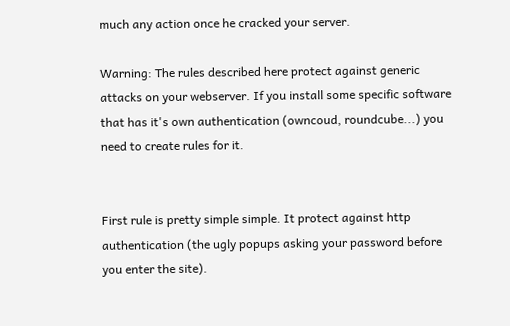much any action once he cracked your server.

Warning: The rules described here protect against generic attacks on your webserver. If you install some specific software that has it's own authentication (owncoud, roundcube...) you need to create rules for it.


First rule is pretty simple simple. It protect against http authentication (the ugly popups asking your password before you enter the site).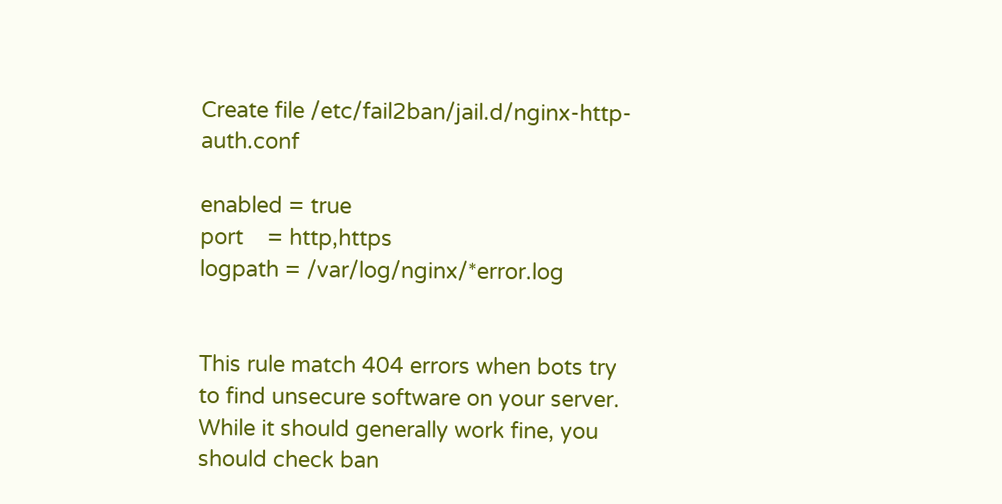Create file /etc/fail2ban/jail.d/nginx-http-auth.conf

enabled = true
port    = http,https
logpath = /var/log/nginx/*error.log


This rule match 404 errors when bots try to find unsecure software on your server. While it should generally work fine, you should check ban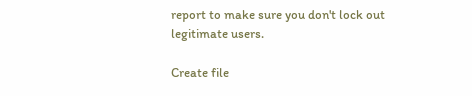report to make sure you don't lock out legitimate users.

Create file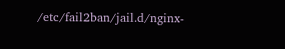/etc/fail2ban/jail.d/nginx-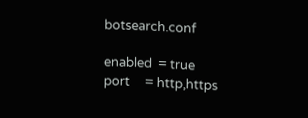botsearch.conf

enabled  = true
port     = http,https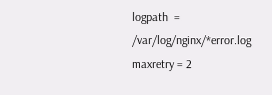logpath  = /var/log/nginx/*error.log
maxretry = 2